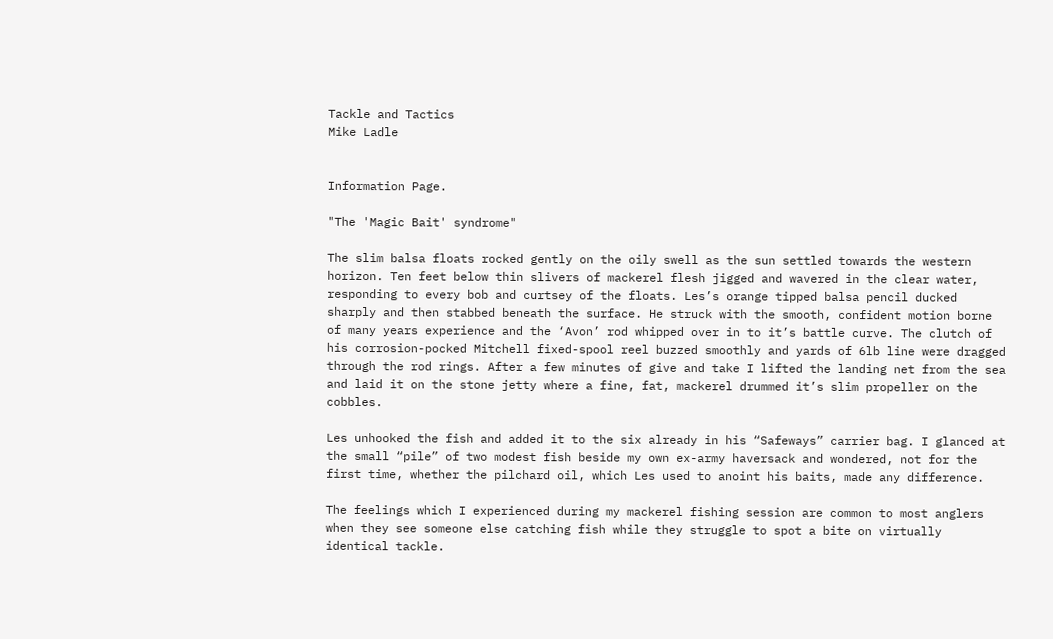Tackle and Tactics
Mike Ladle


Information Page.

"The 'Magic Bait' syndrome"

The slim balsa floats rocked gently on the oily swell as the sun settled towards the western horizon. Ten feet below thin slivers of mackerel flesh jigged and wavered in the clear water, responding to every bob and curtsey of the floats. Les’s orange tipped balsa pencil ducked sharply and then stabbed beneath the surface. He struck with the smooth, confident motion borne of many years experience and the ‘Avon’ rod whipped over in to it’s battle curve. The clutch of his corrosion-pocked Mitchell fixed-spool reel buzzed smoothly and yards of 6lb line were dragged through the rod rings. After a few minutes of give and take I lifted the landing net from the sea and laid it on the stone jetty where a fine, fat, mackerel drummed it’s slim propeller on the cobbles.

Les unhooked the fish and added it to the six already in his “Safeways” carrier bag. I glanced at the small “pile” of two modest fish beside my own ex-army haversack and wondered, not for the first time, whether the pilchard oil, which Les used to anoint his baits, made any difference.

The feelings which I experienced during my mackerel fishing session are common to most anglers when they see someone else catching fish while they struggle to spot a bite on virtually identical tackle.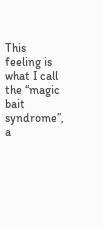This feeling is what I call the “magic bait syndrome”, a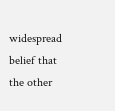widespread belief that the other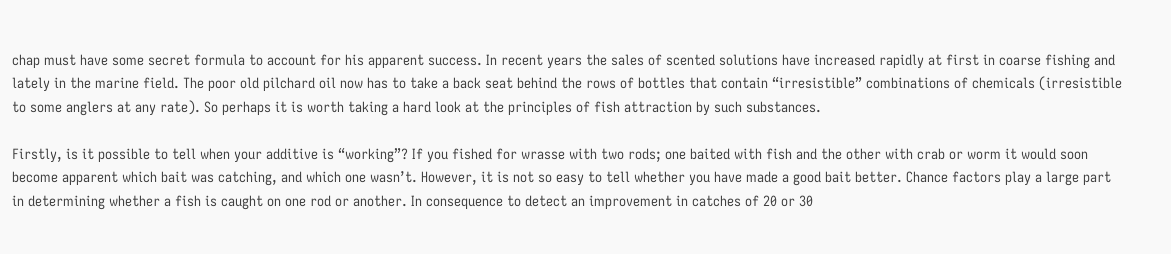chap must have some secret formula to account for his apparent success. In recent years the sales of scented solutions have increased rapidly at first in coarse fishing and lately in the marine field. The poor old pilchard oil now has to take a back seat behind the rows of bottles that contain “irresistible” combinations of chemicals (irresistible to some anglers at any rate). So perhaps it is worth taking a hard look at the principles of fish attraction by such substances.

Firstly, is it possible to tell when your additive is “working”? If you fished for wrasse with two rods; one baited with fish and the other with crab or worm it would soon become apparent which bait was catching, and which one wasn’t. However, it is not so easy to tell whether you have made a good bait better. Chance factors play a large part in determining whether a fish is caught on one rod or another. In consequence to detect an improvement in catches of 20 or 30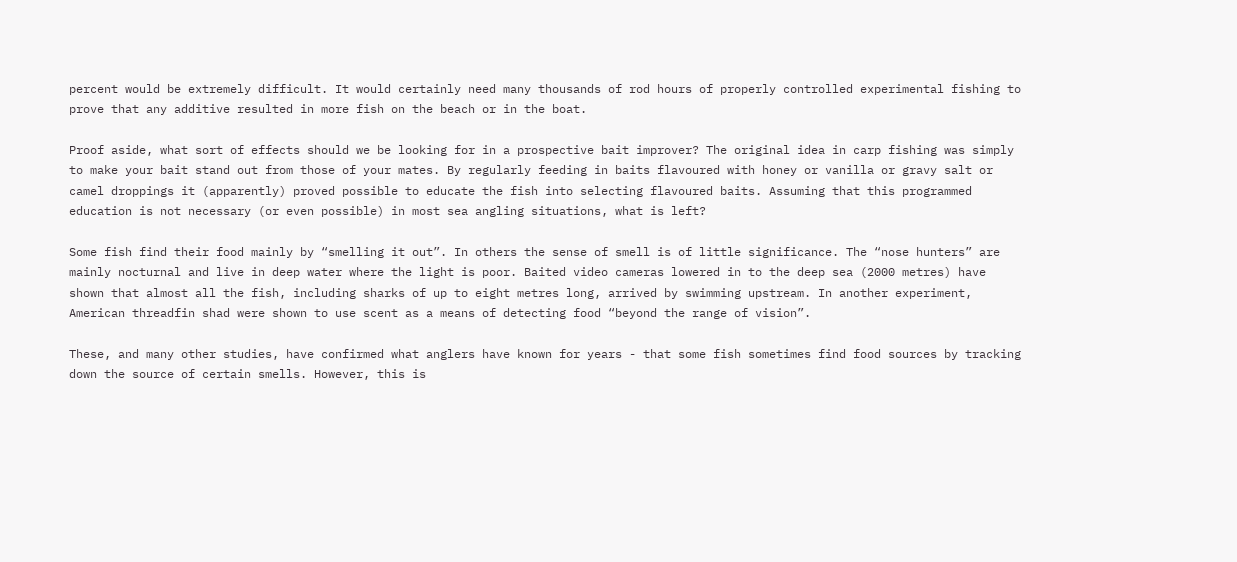percent would be extremely difficult. It would certainly need many thousands of rod hours of properly controlled experimental fishing to prove that any additive resulted in more fish on the beach or in the boat.

Proof aside, what sort of effects should we be looking for in a prospective bait improver? The original idea in carp fishing was simply to make your bait stand out from those of your mates. By regularly feeding in baits flavoured with honey or vanilla or gravy salt or camel droppings it (apparently) proved possible to educate the fish into selecting flavoured baits. Assuming that this programmed education is not necessary (or even possible) in most sea angling situations, what is left?

Some fish find their food mainly by “smelling it out”. In others the sense of smell is of little significance. The “nose hunters” are mainly nocturnal and live in deep water where the light is poor. Baited video cameras lowered in to the deep sea (2000 metres) have shown that almost all the fish, including sharks of up to eight metres long, arrived by swimming upstream. In another experiment, American threadfin shad were shown to use scent as a means of detecting food “beyond the range of vision”.

These, and many other studies, have confirmed what anglers have known for years - that some fish sometimes find food sources by tracking down the source of certain smells. However, this is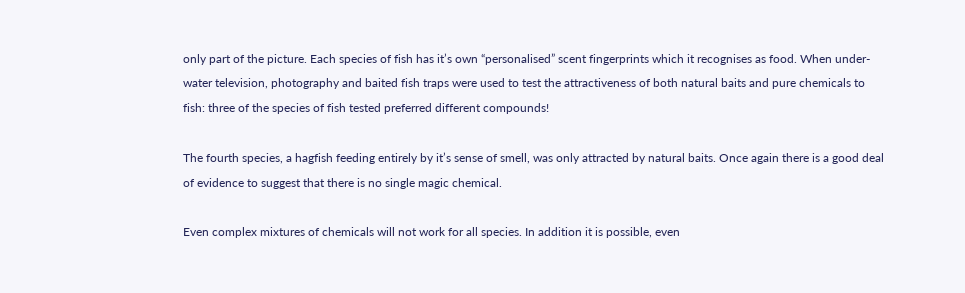only part of the picture. Each species of fish has it’s own “personalised” scent fingerprints which it recognises as food. When under-water television, photography and baited fish traps were used to test the attractiveness of both natural baits and pure chemicals to fish: three of the species of fish tested preferred different compounds!

The fourth species, a hagfish feeding entirely by it’s sense of smell, was only attracted by natural baits. Once again there is a good deal of evidence to suggest that there is no single magic chemical.

Even complex mixtures of chemicals will not work for all species. In addition it is possible, even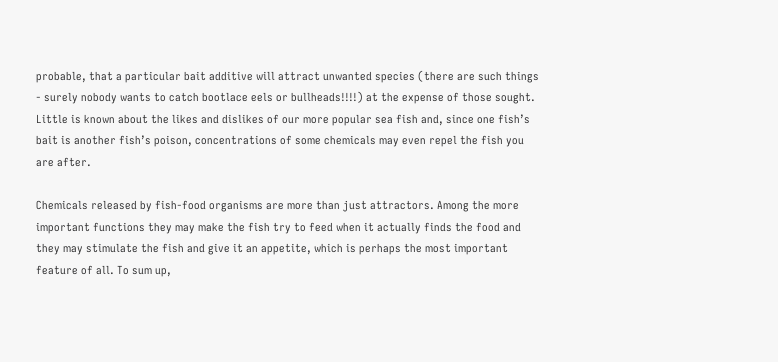probable, that a particular bait additive will attract unwanted species (there are such things - surely nobody wants to catch bootlace eels or bullheads!!!!) at the expense of those sought. Little is known about the likes and dislikes of our more popular sea fish and, since one fish’s bait is another fish’s poison, concentrations of some chemicals may even repel the fish you are after.

Chemicals released by fish-food organisms are more than just attractors. Among the more important functions they may make the fish try to feed when it actually finds the food and they may stimulate the fish and give it an appetite, which is perhaps the most important feature of all. To sum up,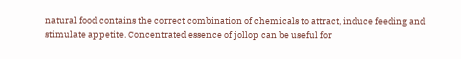natural food contains the correct combination of chemicals to attract, induce feeding and stimulate appetite. Concentrated essence of jollop can be useful for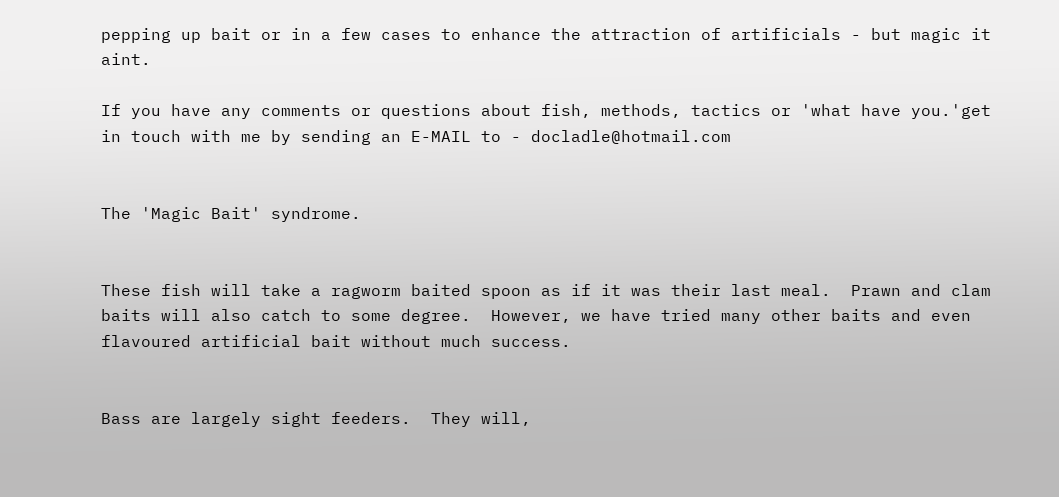pepping up bait or in a few cases to enhance the attraction of artificials - but magic it aint.

If you have any comments or questions about fish, methods, tactics or 'what have you.'get in touch with me by sending an E-MAIL to - docladle@hotmail.com


The 'Magic Bait' syndrome.


These fish will take a ragworm baited spoon as if it was their last meal.  Prawn and clam baits will also catch to some degree.  However, we have tried many other baits and even flavoured artificial bait without much success.


Bass are largely sight feeders.  They will,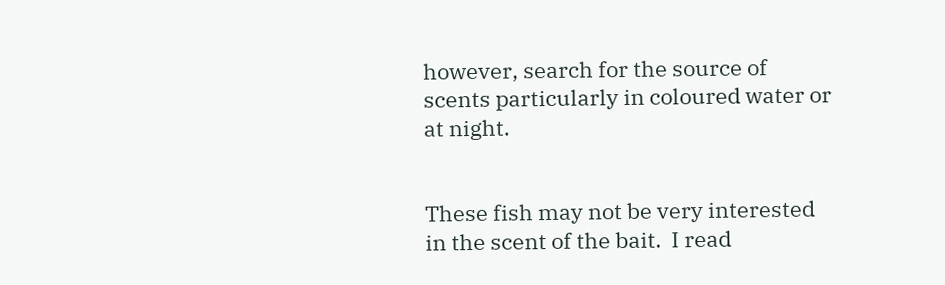however, search for the source of scents particularly in coloured water or at night.


These fish may not be very interested in the scent of the bait.  I read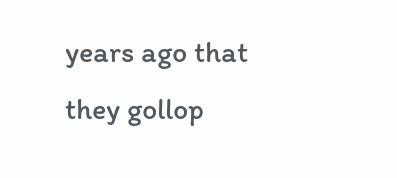years ago that they gollop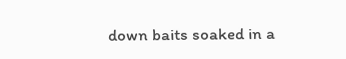down baits soaked in a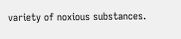variety of noxious substances.